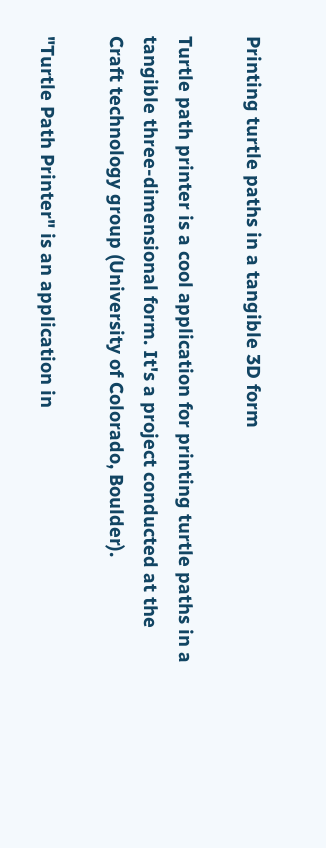Printing turtle paths in a tangible 3D form

Turtle path printer is a cool application for printing turtle paths in a tangible three-dimensional form. It's a project conducted at the Craft technology group (University of Colorado, Boulder).

"Turtle Path Printer" is an application in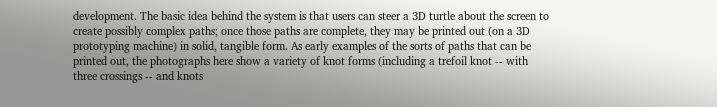development. The basic idea behind the system is that users can steer a 3D turtle about the screen to create possibly complex paths; once those paths are complete, they may be printed out (on a 3D prototyping machine) in solid, tangible form. As early examples of the sorts of paths that can be printed out, the photographs here show a variety of knot forms (including a trefoil knot -- with three crossings -- and knots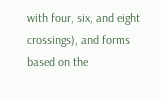with four, six, and eight crossings), and forms based on the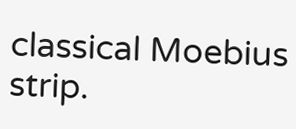classical Moebius strip.